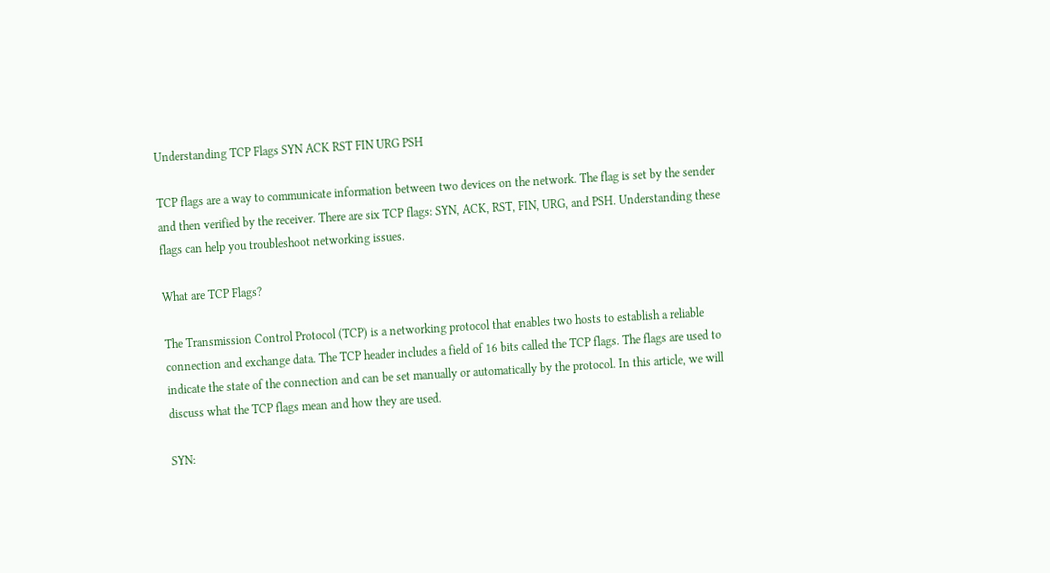Understanding TCP Flags SYN ACK RST FIN URG PSH

TCP flags are a way to communicate information between two devices on the network. The flag is set by the sender and then verified by the receiver. There are six TCP flags: SYN, ACK, RST, FIN, URG, and PSH. Understanding these flags can help you troubleshoot networking issues.

What are TCP Flags?

The Transmission Control Protocol (TCP) is a networking protocol that enables two hosts to establish a reliable connection and exchange data. The TCP header includes a field of 16 bits called the TCP flags. The flags are used to indicate the state of the connection and can be set manually or automatically by the protocol. In this article, we will discuss what the TCP flags mean and how they are used.

SYN: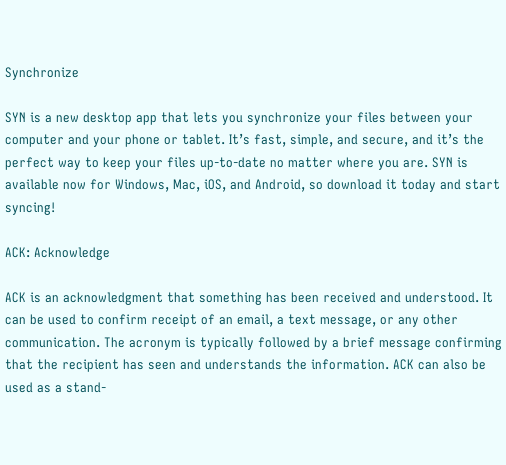Synchronize

SYN is a new desktop app that lets you synchronize your files between your computer and your phone or tablet. It’s fast, simple, and secure, and it’s the perfect way to keep your files up-to-date no matter where you are. SYN is available now for Windows, Mac, iOS, and Android, so download it today and start syncing!

ACK: Acknowledge

ACK is an acknowledgment that something has been received and understood. It can be used to confirm receipt of an email, a text message, or any other communication. The acronym is typically followed by a brief message confirming that the recipient has seen and understands the information. ACK can also be used as a stand-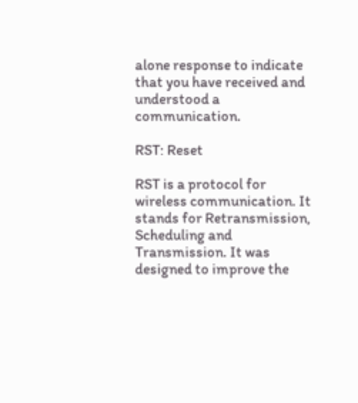alone response to indicate that you have received and understood a communication.

RST: Reset

RST is a protocol for wireless communication. It stands for Retransmission, Scheduling and Transmission. It was designed to improve the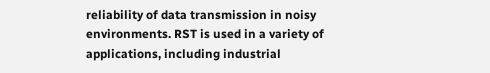reliability of data transmission in noisy environments. RST is used in a variety of applications, including industrial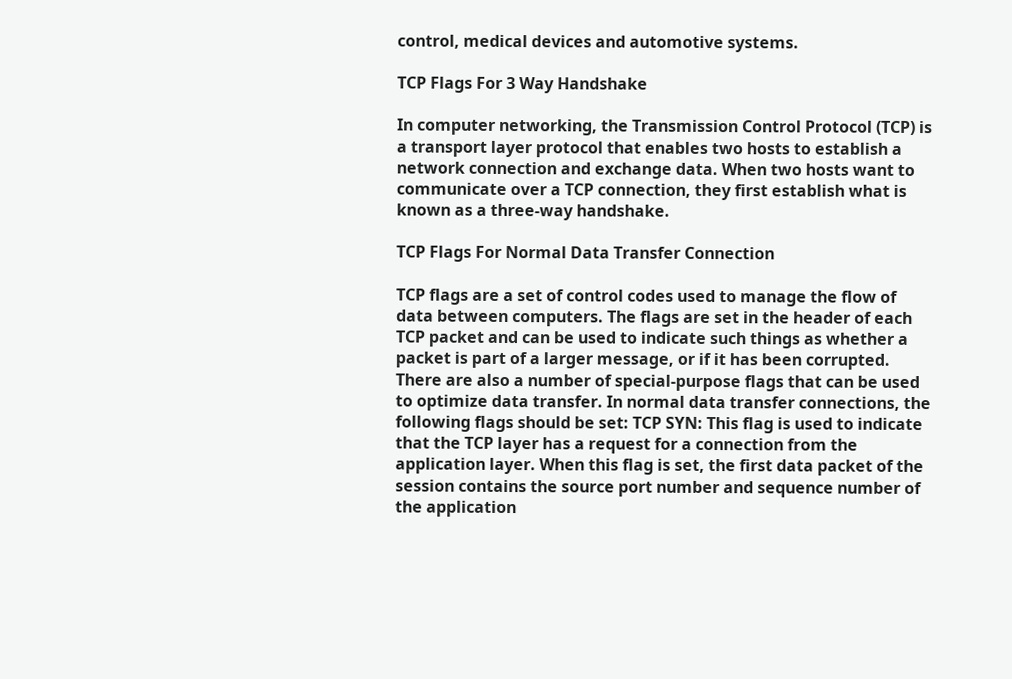control, medical devices and automotive systems.

TCP Flags For 3 Way Handshake

In computer networking, the Transmission Control Protocol (TCP) is a transport layer protocol that enables two hosts to establish a network connection and exchange data. When two hosts want to communicate over a TCP connection, they first establish what is known as a three-way handshake.

TCP Flags For Normal Data Transfer Connection

TCP flags are a set of control codes used to manage the flow of data between computers. The flags are set in the header of each TCP packet and can be used to indicate such things as whether a packet is part of a larger message, or if it has been corrupted. There are also a number of special-purpose flags that can be used to optimize data transfer. In normal data transfer connections, the following flags should be set: TCP SYN: This flag is used to indicate that the TCP layer has a request for a connection from the application layer. When this flag is set, the first data packet of the session contains the source port number and sequence number of the application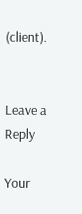(client).


Leave a Reply

Your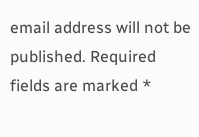email address will not be published. Required fields are marked *